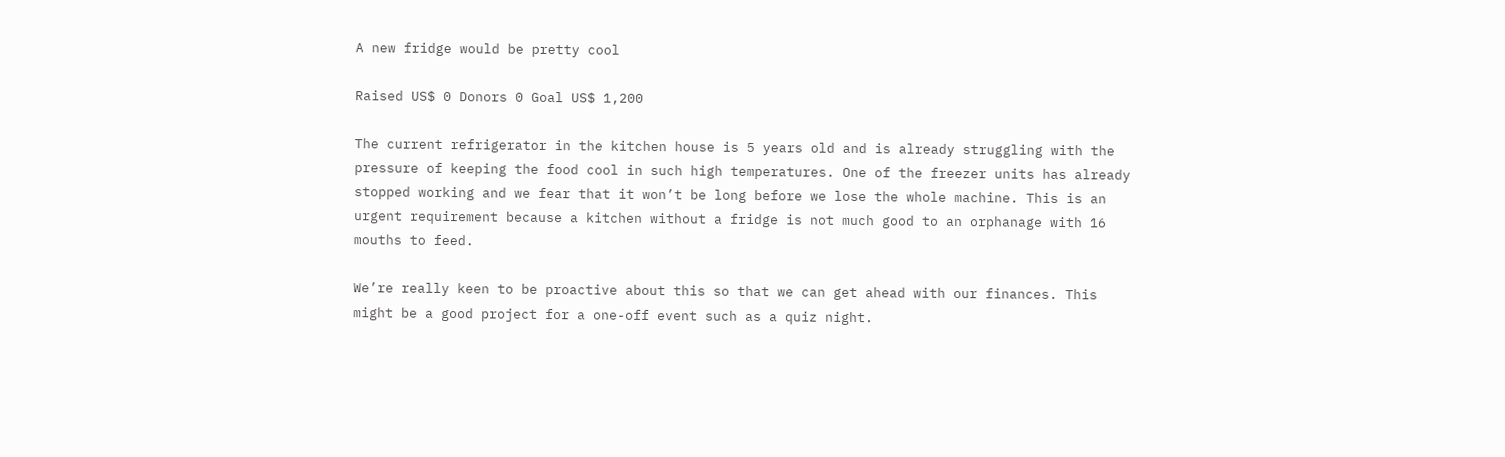A new fridge would be pretty cool

Raised US$ 0 Donors 0 Goal US$ 1,200

The current refrigerator in the kitchen house is 5 years old and is already struggling with the pressure of keeping the food cool in such high temperatures. One of the freezer units has already stopped working and we fear that it won’t be long before we lose the whole machine. This is an urgent requirement because a kitchen without a fridge is not much good to an orphanage with 16 mouths to feed.

We’re really keen to be proactive about this so that we can get ahead with our finances. This might be a good project for a one-off event such as a quiz night.